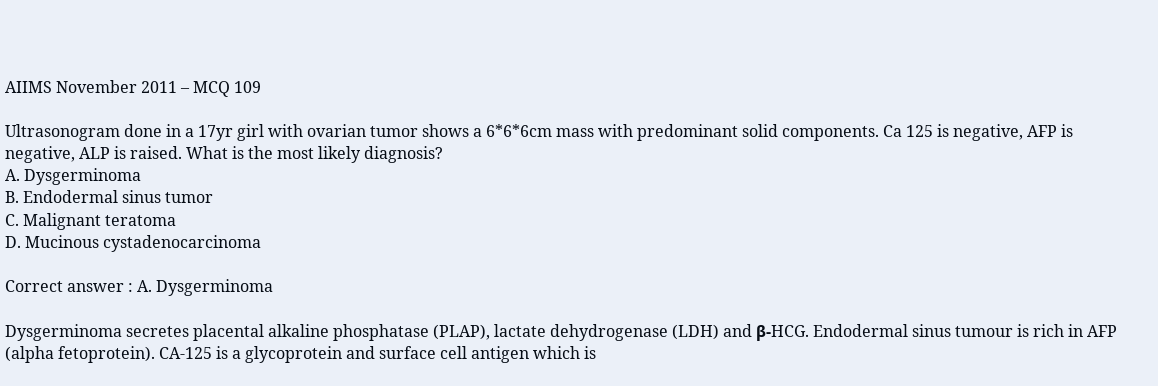AIIMS November 2011 – MCQ 109

Ultrasonogram done in a 17yr girl with ovarian tumor shows a 6*6*6cm mass with predominant solid components. Ca 125 is negative, AFP is negative, ALP is raised. What is the most likely diagnosis?
A. Dysgerminoma
B. Endodermal sinus tumor
C. Malignant teratoma
D. Mucinous cystadenocarcinoma

Correct answer : A. Dysgerminoma

Dysgerminoma secretes placental alkaline phosphatase (PLAP), lactate dehydrogenase (LDH) and β-HCG. Endodermal sinus tumour is rich in AFP (alpha fetoprotein). CA-125 is a glycoprotein and surface cell antigen which is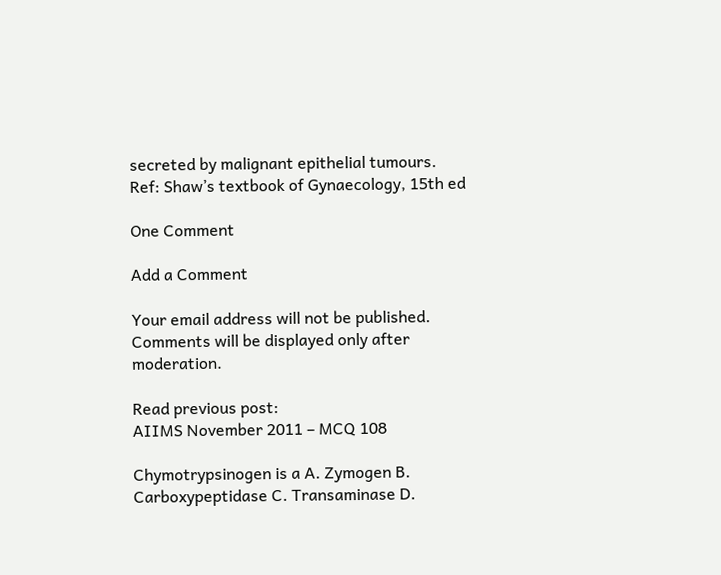secreted by malignant epithelial tumours.
Ref: Shaw’s textbook of Gynaecology, 15th ed

One Comment

Add a Comment

Your email address will not be published. Comments will be displayed only after moderation.

Read previous post:
AIIMS November 2011 – MCQ 108

Chymotrypsinogen is a A. Zymogen B. Carboxypeptidase C. Transaminase D.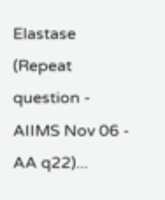Elastase (Repeat question - AIIMS Nov 06 - AA q22)...